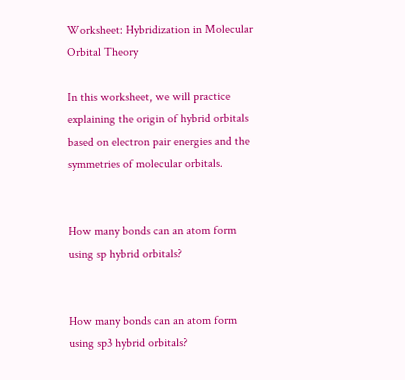Worksheet: Hybridization in Molecular Orbital Theory

In this worksheet, we will practice explaining the origin of hybrid orbitals based on electron pair energies and the symmetries of molecular orbitals.


How many bonds can an atom form using sp hybrid orbitals?


How many bonds can an atom form using sp3 hybrid orbitals?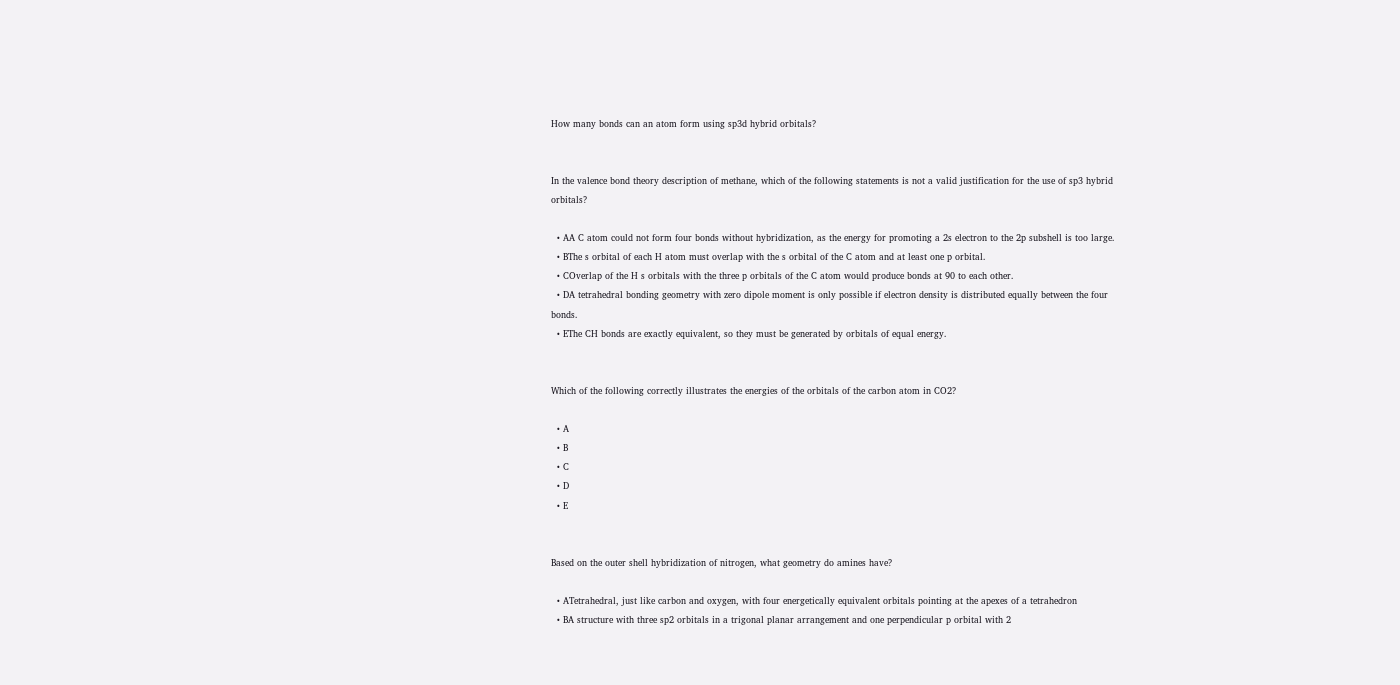How many bonds can an atom form using sp3d hybrid orbitals?


In the valence bond theory description of methane, which of the following statements is not a valid justification for the use of sp3 hybrid orbitals?

  • AA C atom could not form four bonds without hybridization, as the energy for promoting a 2s electron to the 2p subshell is too large.
  • BThe s orbital of each H atom must overlap with the s orbital of the C atom and at least one p orbital.
  • COverlap of the H s orbitals with the three p orbitals of the C atom would produce bonds at 90 to each other.
  • DA tetrahedral bonding geometry with zero dipole moment is only possible if electron density is distributed equally between the four bonds.
  • EThe CH bonds are exactly equivalent, so they must be generated by orbitals of equal energy.


Which of the following correctly illustrates the energies of the orbitals of the carbon atom in CO2?

  • A
  • B
  • C
  • D
  • E


Based on the outer shell hybridization of nitrogen, what geometry do amines have?

  • ATetrahedral, just like carbon and oxygen, with four energetically equivalent orbitals pointing at the apexes of a tetrahedron
  • BA structure with three sp2 orbitals in a trigonal planar arrangement and one perpendicular p orbital with 2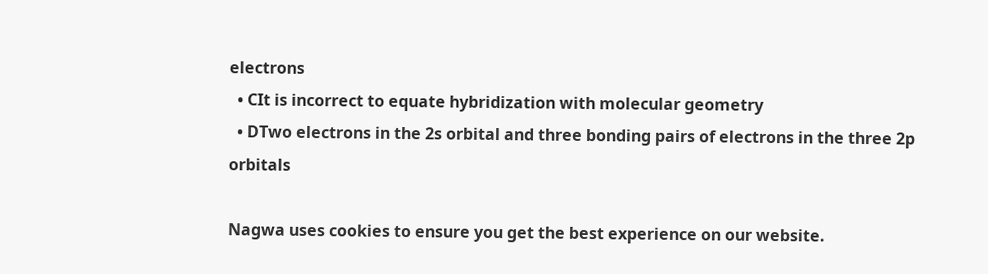electrons
  • CIt is incorrect to equate hybridization with molecular geometry
  • DTwo electrons in the 2s orbital and three bonding pairs of electrons in the three 2p orbitals

Nagwa uses cookies to ensure you get the best experience on our website.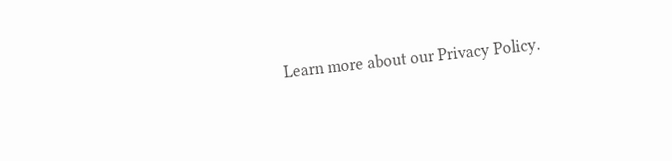Learn more about our Privacy Policy.